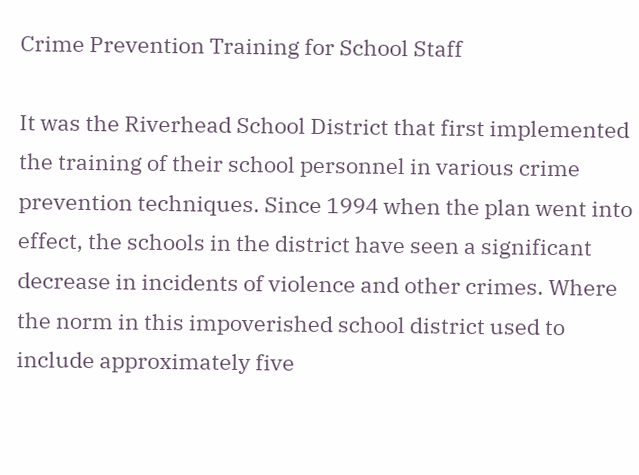Crime Prevention Training for School Staff

It was the Riverhead School District that first implemented the training of their school personnel in various crime prevention techniques. Since 1994 when the plan went into effect, the schools in the district have seen a significant decrease in incidents of violence and other crimes. Where the norm in this impoverished school district used to include approximately five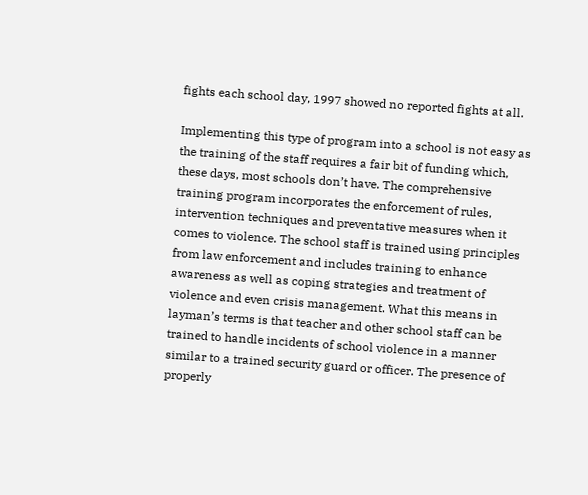fights each school day, 1997 showed no reported fights at all.

Implementing this type of program into a school is not easy as the training of the staff requires a fair bit of funding which, these days, most schools don’t have. The comprehensive training program incorporates the enforcement of rules, intervention techniques and preventative measures when it comes to violence. The school staff is trained using principles from law enforcement and includes training to enhance awareness as well as coping strategies and treatment of violence and even crisis management. What this means in layman’s terms is that teacher and other school staff can be trained to handle incidents of school violence in a manner similar to a trained security guard or officer. The presence of properly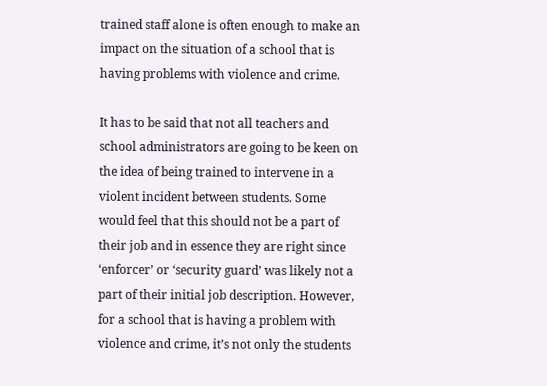trained staff alone is often enough to make an impact on the situation of a school that is having problems with violence and crime.

It has to be said that not all teachers and school administrators are going to be keen on the idea of being trained to intervene in a violent incident between students. Some would feel that this should not be a part of their job and in essence they are right since ‘enforcer’ or ‘security guard’ was likely not a part of their initial job description. However, for a school that is having a problem with violence and crime, it’s not only the students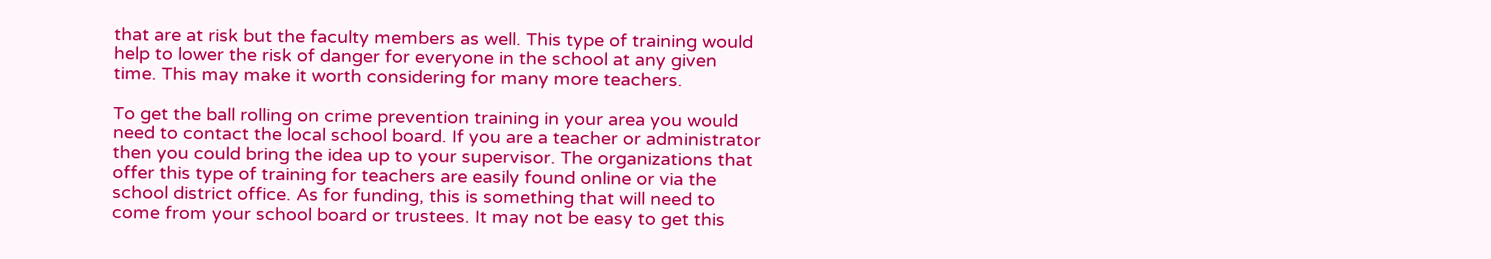that are at risk but the faculty members as well. This type of training would help to lower the risk of danger for everyone in the school at any given time. This may make it worth considering for many more teachers.

To get the ball rolling on crime prevention training in your area you would need to contact the local school board. If you are a teacher or administrator then you could bring the idea up to your supervisor. The organizations that offer this type of training for teachers are easily found online or via the school district office. As for funding, this is something that will need to come from your school board or trustees. It may not be easy to get this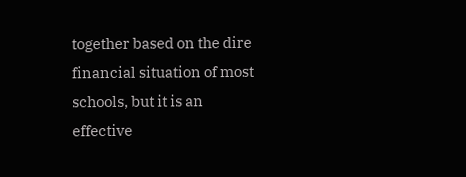together based on the dire financial situation of most schools, but it is an effective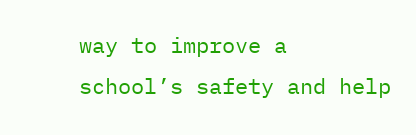way to improve a school’s safety and help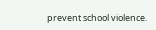prevent school violence.